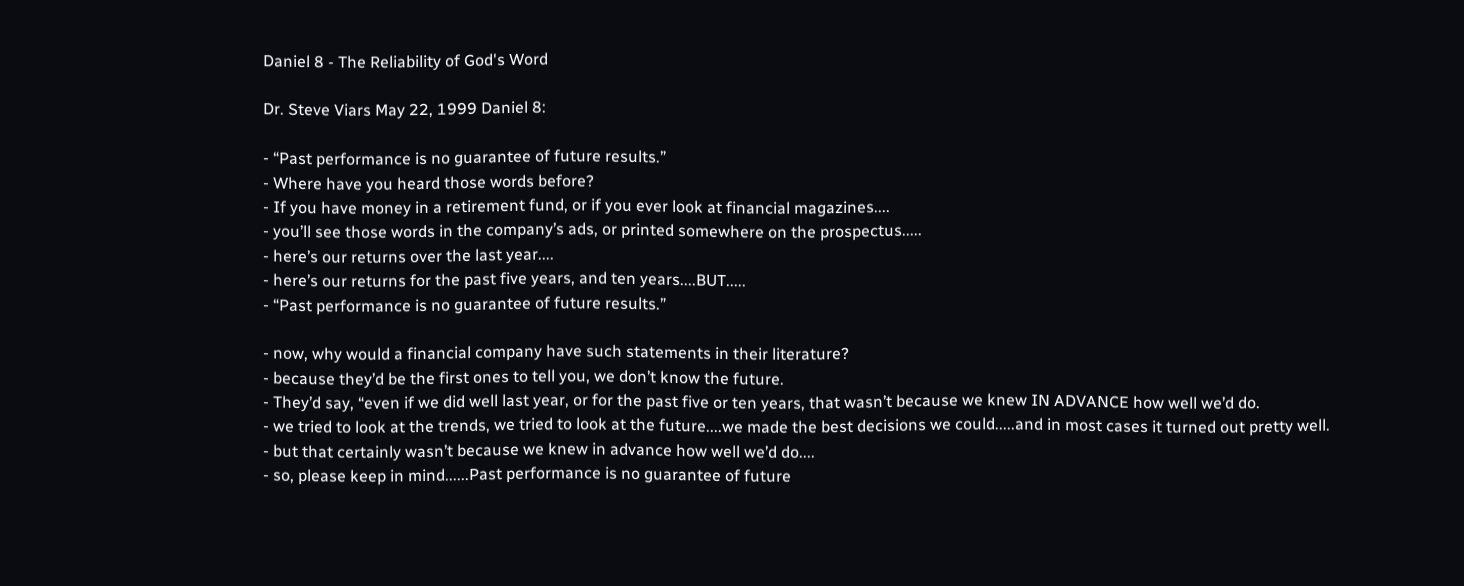Daniel 8 - The Reliability of God's Word

Dr. Steve Viars May 22, 1999 Daniel 8:

- “Past performance is no guarantee of future results.”
- Where have you heard those words before?
- If you have money in a retirement fund, or if you ever look at financial magazines....
- you’ll see those words in the company’s ads, or printed somewhere on the prospectus.....
- here’s our returns over the last year....
- here’s our returns for the past five years, and ten years....BUT.....
- “Past performance is no guarantee of future results.”

- now, why would a financial company have such statements in their literature?
- because they’d be the first ones to tell you, we don’t know the future.
- They’d say, “even if we did well last year, or for the past five or ten years, that wasn’t because we knew IN ADVANCE how well we’d do.
- we tried to look at the trends, we tried to look at the future....we made the best decisions we could.....and in most cases it turned out pretty well.
- but that certainly wasn’t because we knew in advance how well we’d do....
- so, please keep in mind......Past performance is no guarantee of future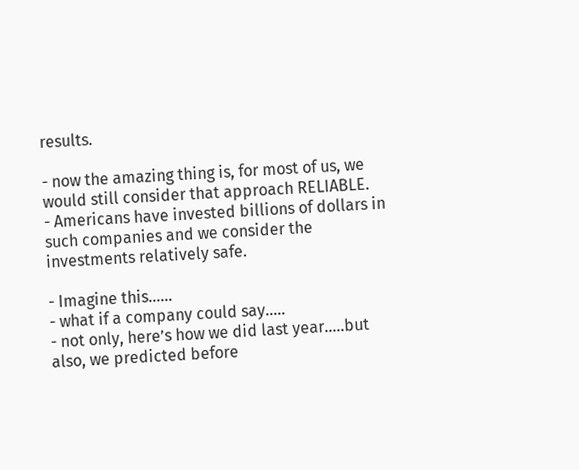results.

- now the amazing thing is, for most of us, we would still consider that approach RELIABLE.
- Americans have invested billions of dollars in such companies and we consider the investments relatively safe.

- Imagine this......
- what if a company could say.....
- not only, here’s how we did last year.....but also, we predicted before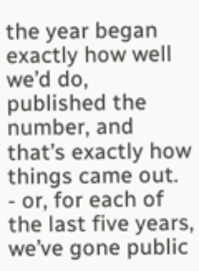the year began exactly how well we’d do, published the number, and that’s exactly how things came out.
- or, for each of the last five years, we’ve gone public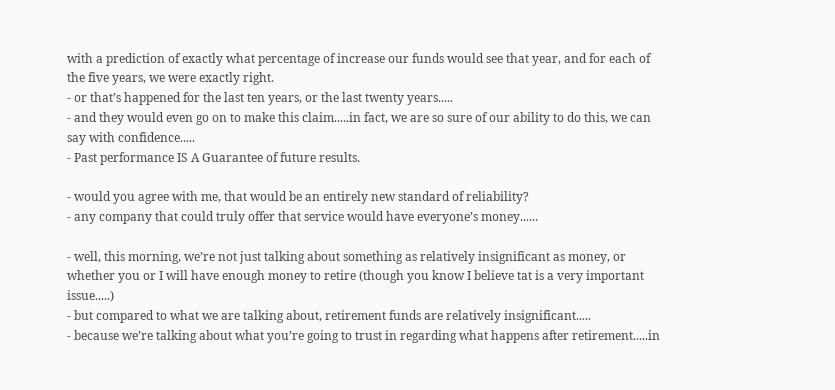with a prediction of exactly what percentage of increase our funds would see that year, and for each of the five years, we were exactly right.
- or that’s happened for the last ten years, or the last twenty years.....
- and they would even go on to make this claim.....in fact, we are so sure of our ability to do this, we can say with confidence.....
- Past performance IS A Guarantee of future results.

- would you agree with me, that would be an entirely new standard of reliability?
- any company that could truly offer that service would have everyone’s money......

- well, this morning, we’re not just talking about something as relatively insignificant as money, or whether you or I will have enough money to retire (though you know I believe tat is a very important issue.....)
- but compared to what we are talking about, retirement funds are relatively insignificant.....
- because we’re talking about what you’re going to trust in regarding what happens after retirement.....in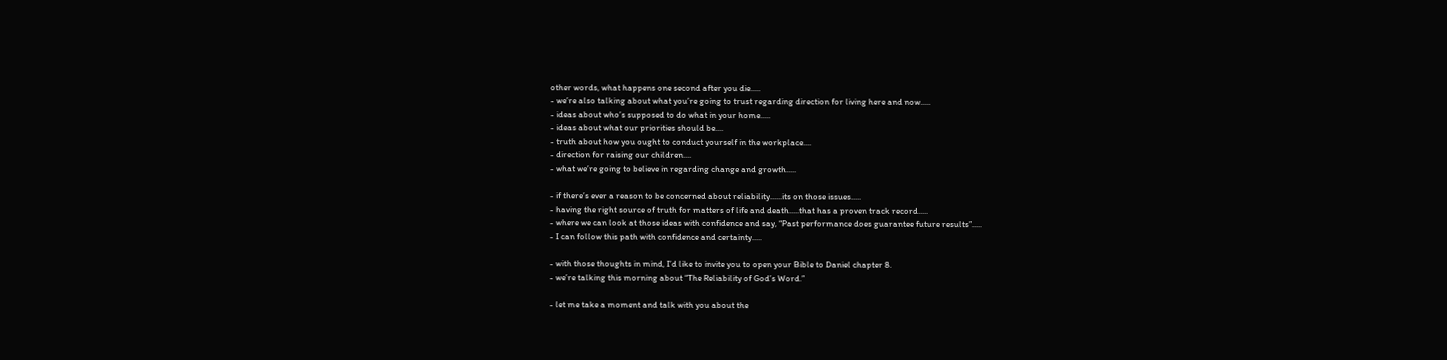other words, what happens one second after you die.....
- we’re also talking about what you’re going to trust regarding direction for living here and now.....
- ideas about who’s supposed to do what in your home.....
- ideas about what our priorities should be....
- truth about how you ought to conduct yourself in the workplace....
- direction for raising our children....
- what we’re going to believe in regarding change and growth.....

- if there’s ever a reason to be concerned about reliability......its on those issues.....
- having the right source of truth for matters of life and death.....that has a proven track record.....
- where we can look at those ideas with confidence and say, “Past performance does guarantee future results”.....
- I can follow this path with confidence and certainty.....

- with those thoughts in mind, I’d like to invite you to open your Bible to Daniel chapter 8.
- we’re talking this morning about “The Reliability of God’s Word.”

- let me take a moment and talk with you about the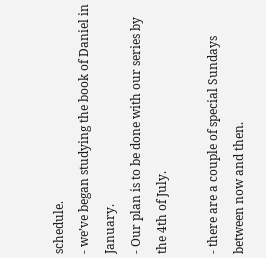schedule.
- we’ve began studying the book of Daniel in January.
- Our plan is to be done with our series by the 4th of July.

- there are a couple of special Sundays between now and then.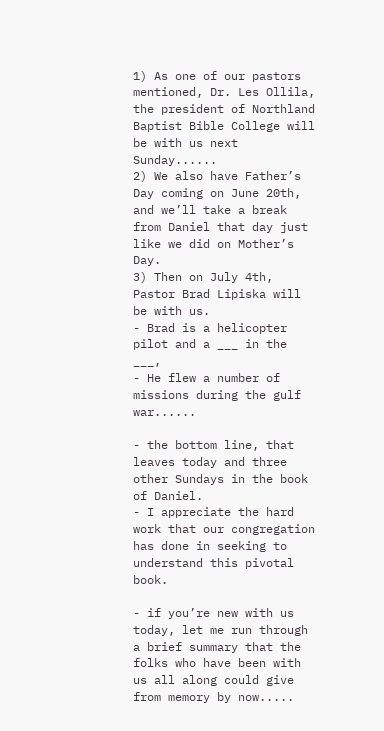1) As one of our pastors mentioned, Dr. Les Ollila, the president of Northland Baptist Bible College will be with us next Sunday......
2) We also have Father’s Day coming on June 20th, and we’ll take a break from Daniel that day just like we did on Mother’s Day.
3) Then on July 4th, Pastor Brad Lipiska will be with us.
- Brad is a helicopter pilot and a ___ in the ___,
- He flew a number of missions during the gulf war......

- the bottom line, that leaves today and three other Sundays in the book of Daniel.
- I appreciate the hard work that our congregation has done in seeking to understand this pivotal book.

- if you’re new with us today, let me run through a brief summary that the folks who have been with us all along could give from memory by now.....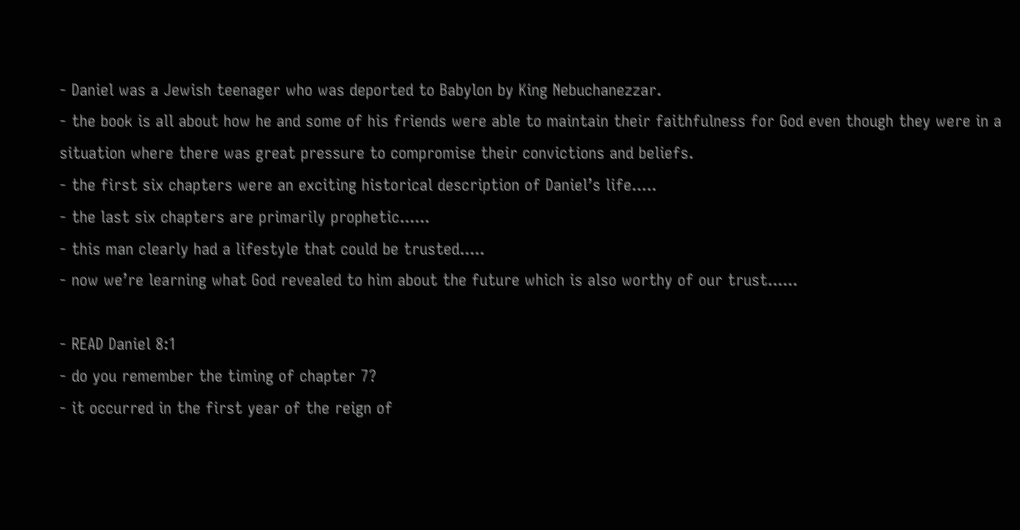- Daniel was a Jewish teenager who was deported to Babylon by King Nebuchanezzar.
- the book is all about how he and some of his friends were able to maintain their faithfulness for God even though they were in a situation where there was great pressure to compromise their convictions and beliefs.
- the first six chapters were an exciting historical description of Daniel’s life.....
- the last six chapters are primarily prophetic......
- this man clearly had a lifestyle that could be trusted.....
- now we’re learning what God revealed to him about the future which is also worthy of our trust......

- READ Daniel 8:1
- do you remember the timing of chapter 7?
- it occurred in the first year of the reign of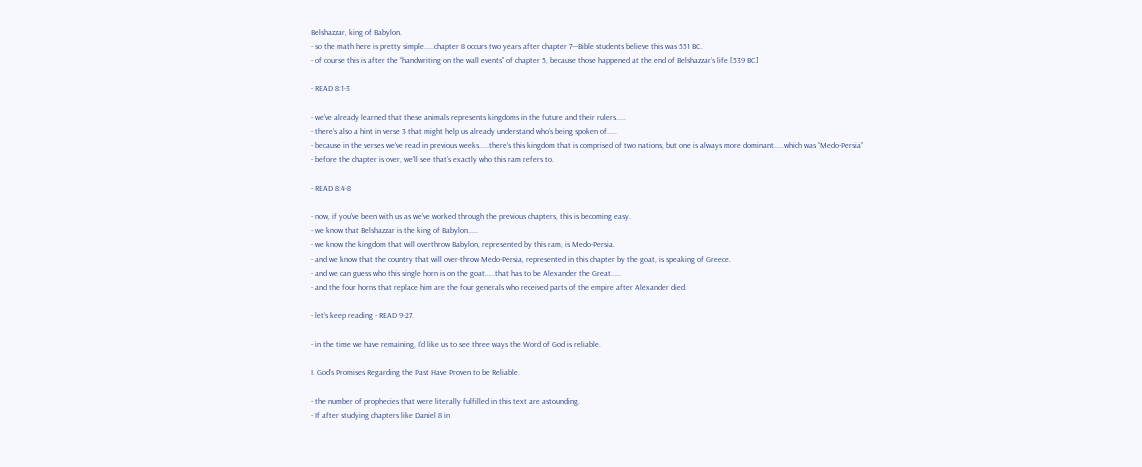Belshazzar, king of Babylon.
- so the math here is pretty simple.....chapter 8 occurs two years after chapter 7---Bible students believe this was 551 BC.
- of course this is after the “handwriting on the wall events” of chapter 5, because those happened at the end of Belshazzar’s life [539 BC]

- READ 8:1-3

- we’ve already learned that these animals represents kingdoms in the future and their rulers.....
- there’s also a hint in verse 3 that might help us already understand who’s being spoken of.....
- because in the verses we’ve read in previous weeks.....there’s this kingdom that is comprised of two nations, but one is always more dominant.....which was “Medo-Persia”
- before the chapter is over, we’ll see that’s exactly who this ram refers to.

- READ 8:4-8

- now, if you’ve been with us as we’ve worked through the previous chapters, this is becoming easy.
- we know that Belshazzar is the king of Babylon.....
- we know the kingdom that will overthrow Babylon, represented by this ram, is Medo-Persia.
- and we know that the country that will over-throw Medo-Persia, represented in this chapter by the goat, is speaking of Greece.
- and we can guess who this single horn is on the goat.....that has to be Alexander the Great.....
- and the four horns that replace him are the four generals who received parts of the empire after Alexander died.

- let’s keep reading - READ 9-27.

- in the time we have remaining, I’d like us to see three ways the Word of God is reliable.

I. God’s Promises Regarding the Past Have Proven to be Reliable.

- the number of prophecies that were literally fulfilled in this text are astounding.
- If after studying chapters like Daniel 8 in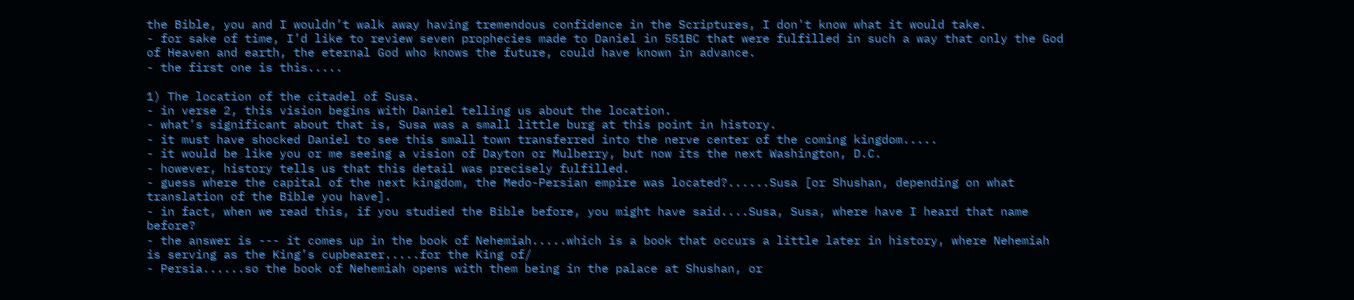the Bible, you and I wouldn’t walk away having tremendous confidence in the Scriptures, I don't know what it would take.
- for sake of time, I’d like to review seven prophecies made to Daniel in 551BC that were fulfilled in such a way that only the God of Heaven and earth, the eternal God who knows the future, could have known in advance.
- the first one is this.....

1) The location of the citadel of Susa.
- in verse 2, this vision begins with Daniel telling us about the location.
- what’s significant about that is, Susa was a small little burg at this point in history.
- it must have shocked Daniel to see this small town transferred into the nerve center of the coming kingdom.....
- it would be like you or me seeing a vision of Dayton or Mulberry, but now its the next Washington, D.C.
- however, history tells us that this detail was precisely fulfilled.
- guess where the capital of the next kingdom, the Medo-Persian empire was located?......Susa [or Shushan, depending on what translation of the Bible you have].
- in fact, when we read this, if you studied the Bible before, you might have said....Susa, Susa, where have I heard that name before?
- the answer is --- it comes up in the book of Nehemiah.....which is a book that occurs a little later in history, where Nehemiah is serving as the King’s cupbearer.....for the King of/
- Persia......so the book of Nehemiah opens with them being in the palace at Shushan, or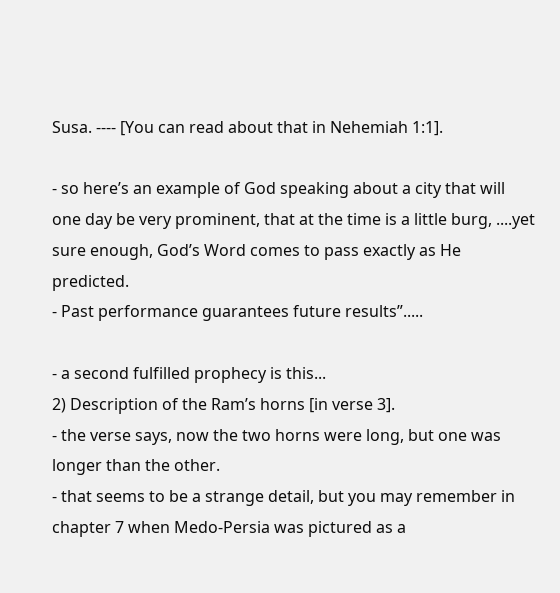Susa. ---- [You can read about that in Nehemiah 1:1].

- so here’s an example of God speaking about a city that will one day be very prominent, that at the time is a little burg, ....yet sure enough, God’s Word comes to pass exactly as He predicted.
- Past performance guarantees future results”.....

- a second fulfilled prophecy is this...
2) Description of the Ram’s horns [in verse 3].
- the verse says, now the two horns were long, but one was longer than the other.
- that seems to be a strange detail, but you may remember in chapter 7 when Medo-Persia was pictured as a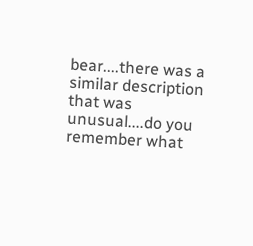bear....there was a similar description that was unusual....do you remember what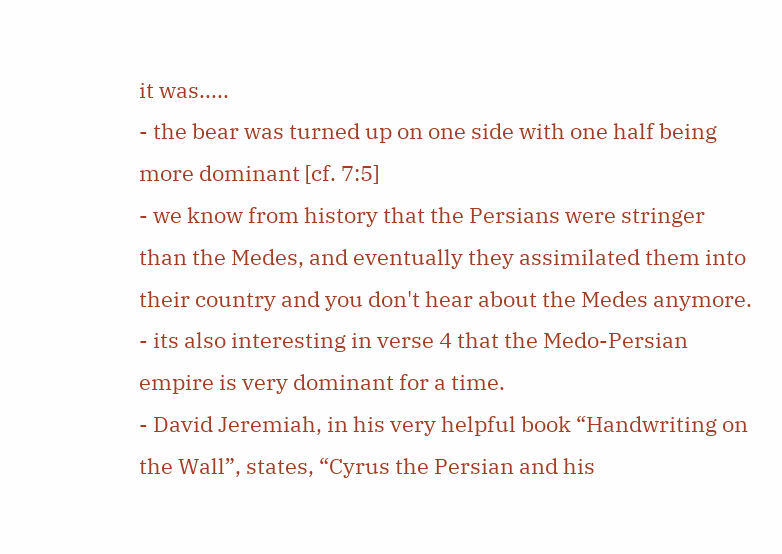it was.....
- the bear was turned up on one side with one half being more dominant [cf. 7:5]
- we know from history that the Persians were stringer than the Medes, and eventually they assimilated them into their country and you don't hear about the Medes anymore.
- its also interesting in verse 4 that the Medo-Persian empire is very dominant for a time.
- David Jeremiah, in his very helpful book “Handwriting on the Wall”, states, “Cyrus the Persian and his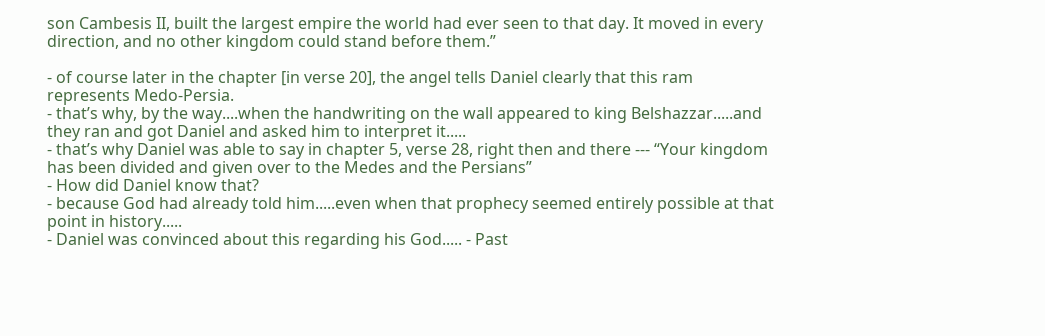son Cambesis II, built the largest empire the world had ever seen to that day. It moved in every direction, and no other kingdom could stand before them.”

- of course later in the chapter [in verse 20], the angel tells Daniel clearly that this ram represents Medo-Persia.
- that’s why, by the way....when the handwriting on the wall appeared to king Belshazzar.....and they ran and got Daniel and asked him to interpret it.....
- that’s why Daniel was able to say in chapter 5, verse 28, right then and there --- “Your kingdom has been divided and given over to the Medes and the Persians”
- How did Daniel know that?
- because God had already told him.....even when that prophecy seemed entirely possible at that point in history.....
- Daniel was convinced about this regarding his God..... - Past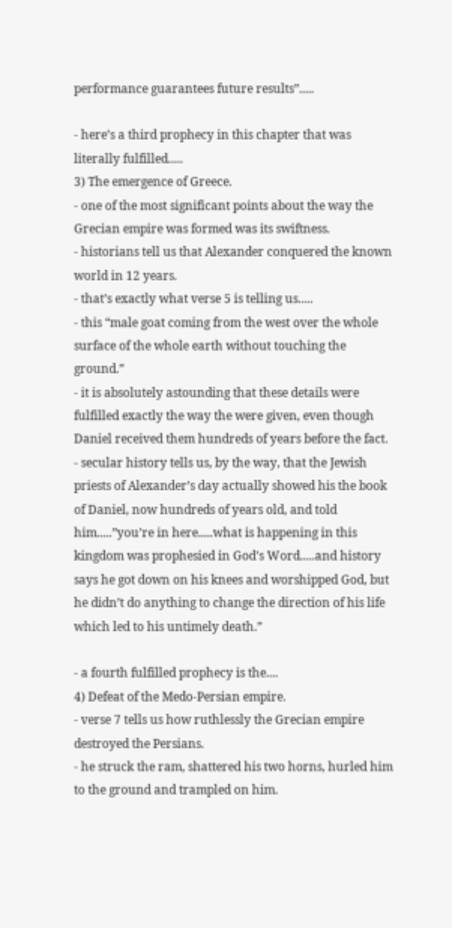performance guarantees future results”.....

- here’s a third prophecy in this chapter that was literally fulfilled.....
3) The emergence of Greece.
- one of the most significant points about the way the Grecian empire was formed was its swiftness.
- historians tell us that Alexander conquered the known world in 12 years.
- that’s exactly what verse 5 is telling us.....
- this “male goat coming from the west over the whole surface of the whole earth without touching the ground.”
- it is absolutely astounding that these details were fulfilled exactly the way the were given, even though Daniel received them hundreds of years before the fact.
- secular history tells us, by the way, that the Jewish priests of Alexander’s day actually showed his the book of Daniel, now hundreds of years old, and told him.....”you’re in here.....what is happening in this kingdom was prophesied in God’s Word.....and history says he got down on his knees and worshipped God, but he didn’t do anything to change the direction of his life which led to his untimely death.”

- a fourth fulfilled prophecy is the....
4) Defeat of the Medo-Persian empire.
- verse 7 tells us how ruthlessly the Grecian empire destroyed the Persians.
- he struck the ram, shattered his two horns, hurled him to the ground and trampled on him.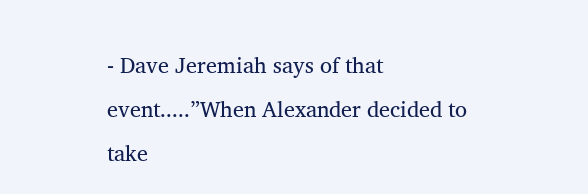- Dave Jeremiah says of that event.....”When Alexander decided to take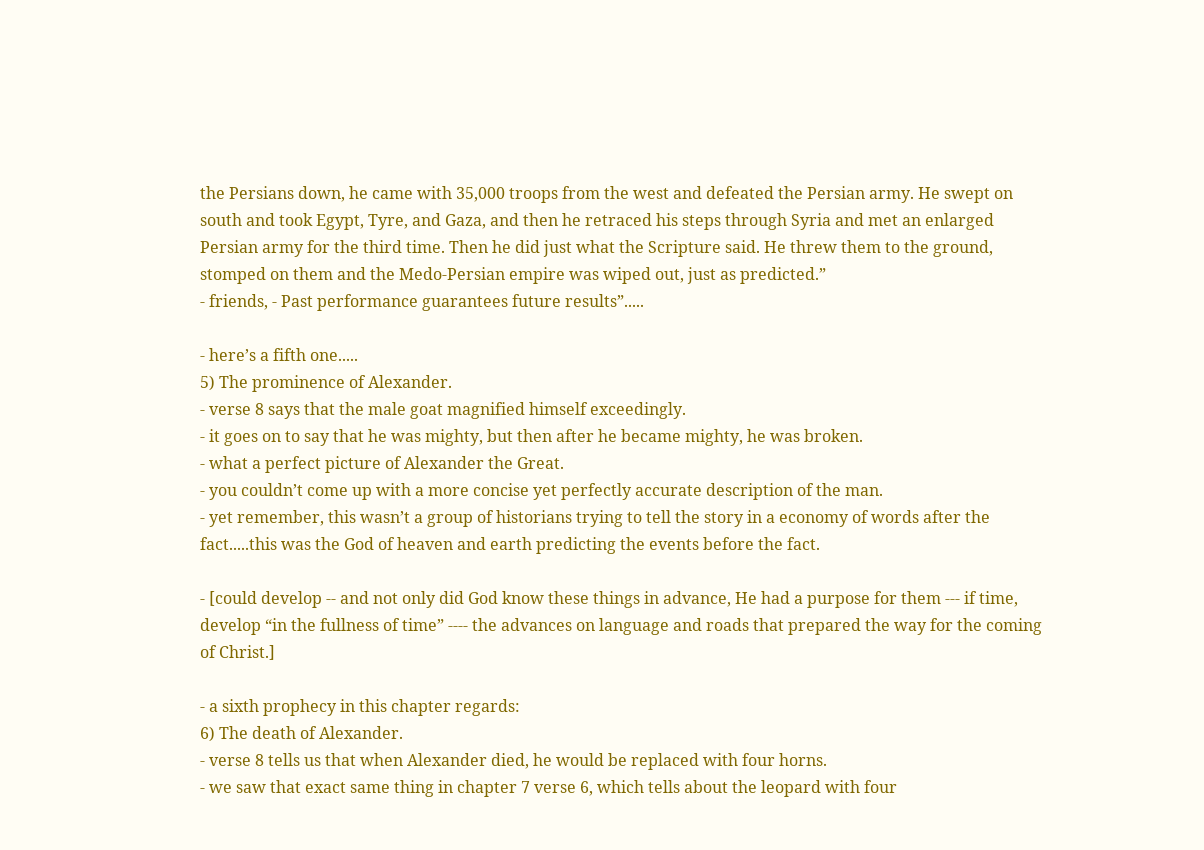the Persians down, he came with 35,000 troops from the west and defeated the Persian army. He swept on south and took Egypt, Tyre, and Gaza, and then he retraced his steps through Syria and met an enlarged Persian army for the third time. Then he did just what the Scripture said. He threw them to the ground, stomped on them and the Medo-Persian empire was wiped out, just as predicted.”
- friends, - Past performance guarantees future results”.....

- here’s a fifth one.....
5) The prominence of Alexander.
- verse 8 says that the male goat magnified himself exceedingly.
- it goes on to say that he was mighty, but then after he became mighty, he was broken.
- what a perfect picture of Alexander the Great.
- you couldn’t come up with a more concise yet perfectly accurate description of the man.
- yet remember, this wasn’t a group of historians trying to tell the story in a economy of words after the fact.....this was the God of heaven and earth predicting the events before the fact.

- [could develop -- and not only did God know these things in advance, He had a purpose for them --- if time, develop “in the fullness of time” ---- the advances on language and roads that prepared the way for the coming of Christ.]

- a sixth prophecy in this chapter regards:
6) The death of Alexander.
- verse 8 tells us that when Alexander died, he would be replaced with four horns.
- we saw that exact same thing in chapter 7 verse 6, which tells about the leopard with four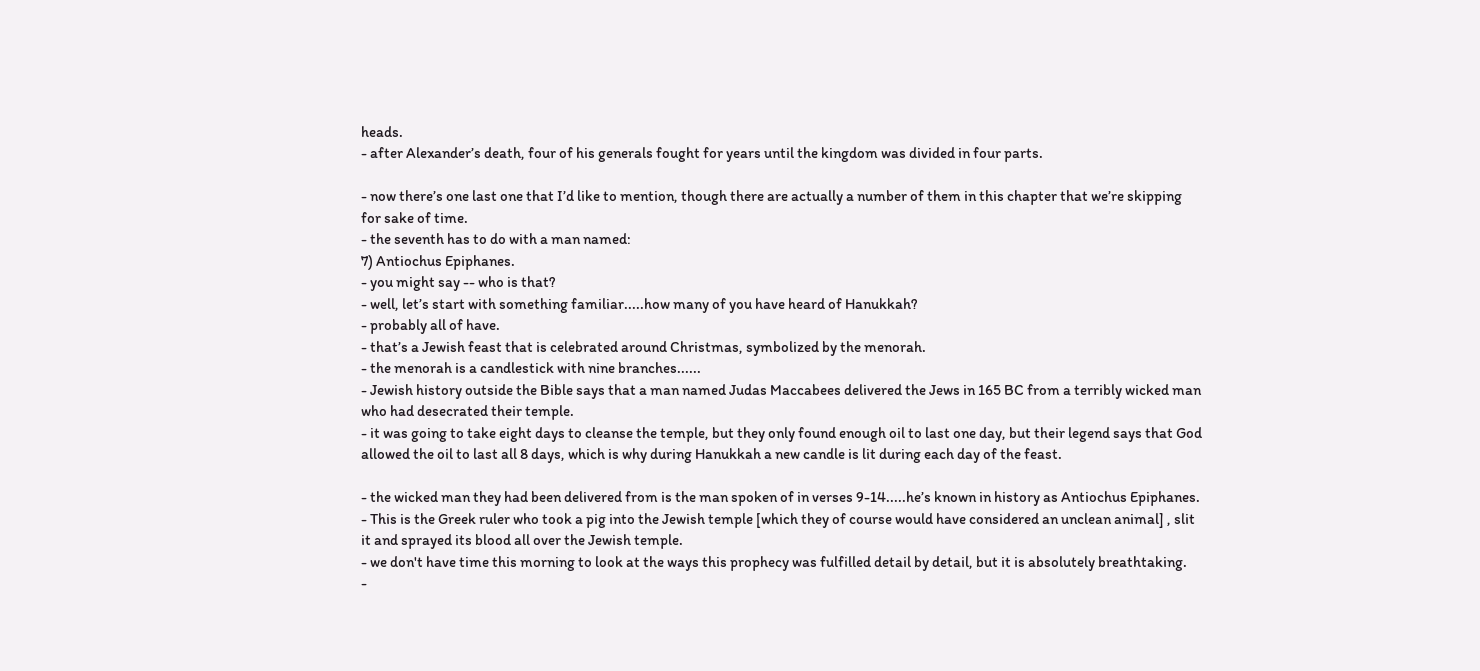heads.
- after Alexander’s death, four of his generals fought for years until the kingdom was divided in four parts.

- now there’s one last one that I’d like to mention, though there are actually a number of them in this chapter that we’re skipping for sake of time.
- the seventh has to do with a man named:
7) Antiochus Epiphanes.
- you might say -- who is that?
- well, let’s start with something familiar.....how many of you have heard of Hanukkah?
- probably all of have.
- that’s a Jewish feast that is celebrated around Christmas, symbolized by the menorah.
- the menorah is a candlestick with nine branches......
- Jewish history outside the Bible says that a man named Judas Maccabees delivered the Jews in 165 BC from a terribly wicked man who had desecrated their temple.
- it was going to take eight days to cleanse the temple, but they only found enough oil to last one day, but their legend says that God allowed the oil to last all 8 days, which is why during Hanukkah a new candle is lit during each day of the feast.

- the wicked man they had been delivered from is the man spoken of in verses 9-14.....he’s known in history as Antiochus Epiphanes.
- This is the Greek ruler who took a pig into the Jewish temple [which they of course would have considered an unclean animal] , slit it and sprayed its blood all over the Jewish temple.
- we don't have time this morning to look at the ways this prophecy was fulfilled detail by detail, but it is absolutely breathtaking.
-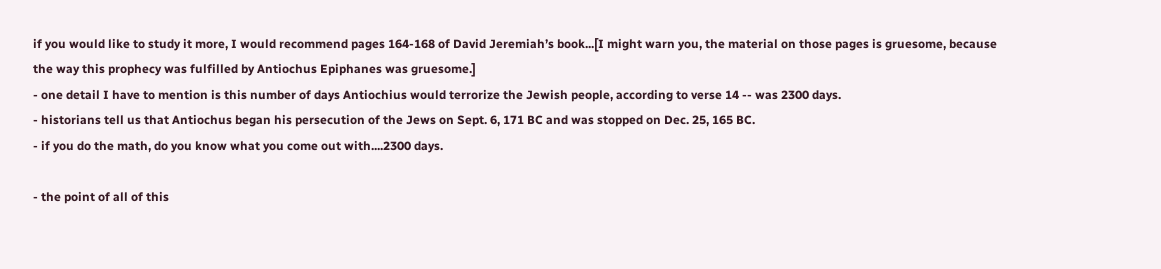if you would like to study it more, I would recommend pages 164-168 of David Jeremiah’s book...[I might warn you, the material on those pages is gruesome, because the way this prophecy was fulfilled by Antiochus Epiphanes was gruesome.]
- one detail I have to mention is this number of days Antiochius would terrorize the Jewish people, according to verse 14 -- was 2300 days.
- historians tell us that Antiochus began his persecution of the Jews on Sept. 6, 171 BC and was stopped on Dec. 25, 165 BC.
- if you do the math, do you know what you come out with....2300 days.

- the point of all of this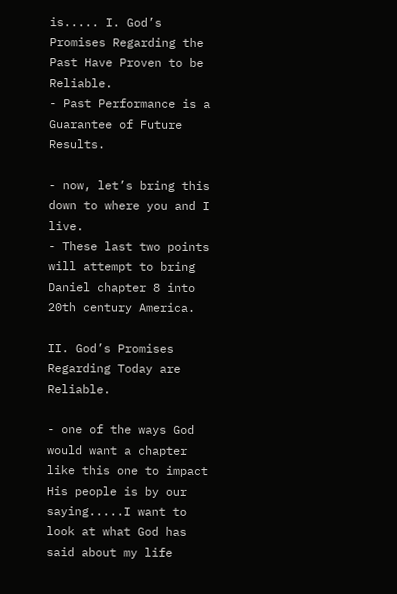is..... I. God’s Promises Regarding the Past Have Proven to be Reliable.
- Past Performance is a Guarantee of Future Results.

- now, let’s bring this down to where you and I live.
- These last two points will attempt to bring Daniel chapter 8 into 20th century America.

II. God’s Promises Regarding Today are Reliable.

- one of the ways God would want a chapter like this one to impact His people is by our saying.....I want to look at what God has said about my life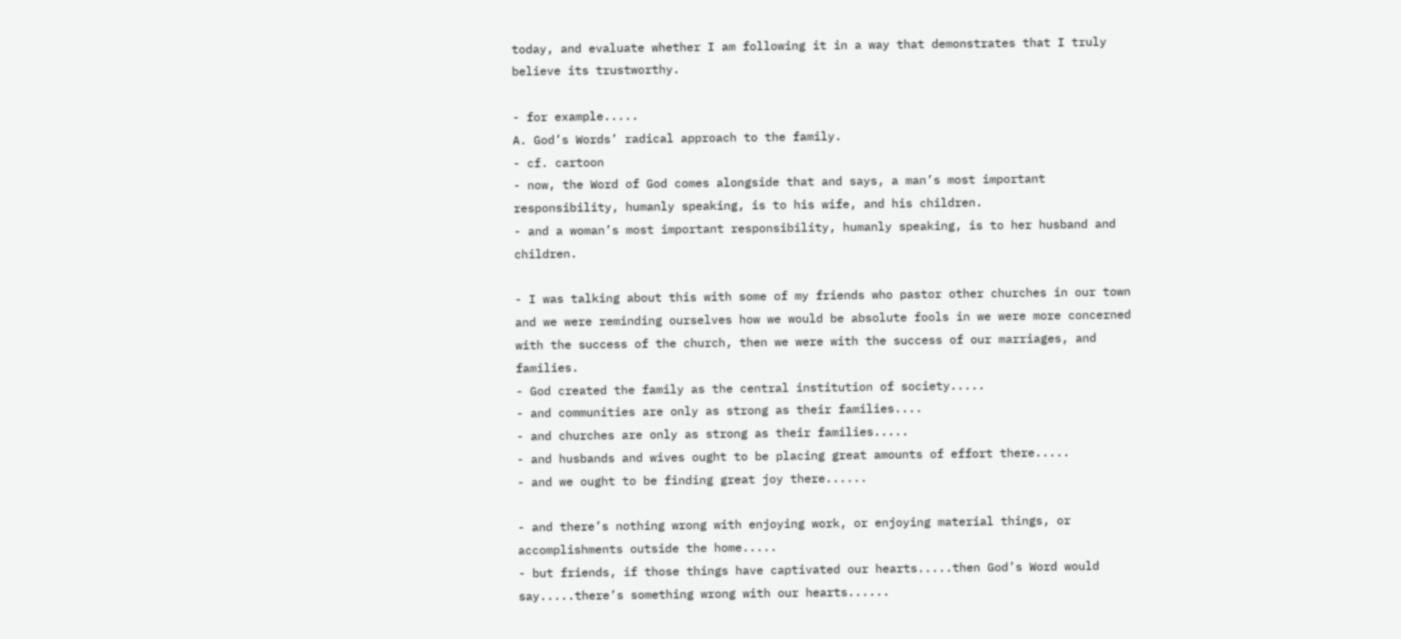today, and evaluate whether I am following it in a way that demonstrates that I truly believe its trustworthy.

- for example.....
A. God’s Words’ radical approach to the family.
- cf. cartoon
- now, the Word of God comes alongside that and says, a man’s most important responsibility, humanly speaking, is to his wife, and his children.
- and a woman’s most important responsibility, humanly speaking, is to her husband and children.

- I was talking about this with some of my friends who pastor other churches in our town and we were reminding ourselves how we would be absolute fools in we were more concerned with the success of the church, then we were with the success of our marriages, and families.
- God created the family as the central institution of society.....
- and communities are only as strong as their families....
- and churches are only as strong as their families.....
- and husbands and wives ought to be placing great amounts of effort there.....
- and we ought to be finding great joy there......

- and there’s nothing wrong with enjoying work, or enjoying material things, or accomplishments outside the home.....
- but friends, if those things have captivated our hearts.....then God’s Word would say.....there’s something wrong with our hearts......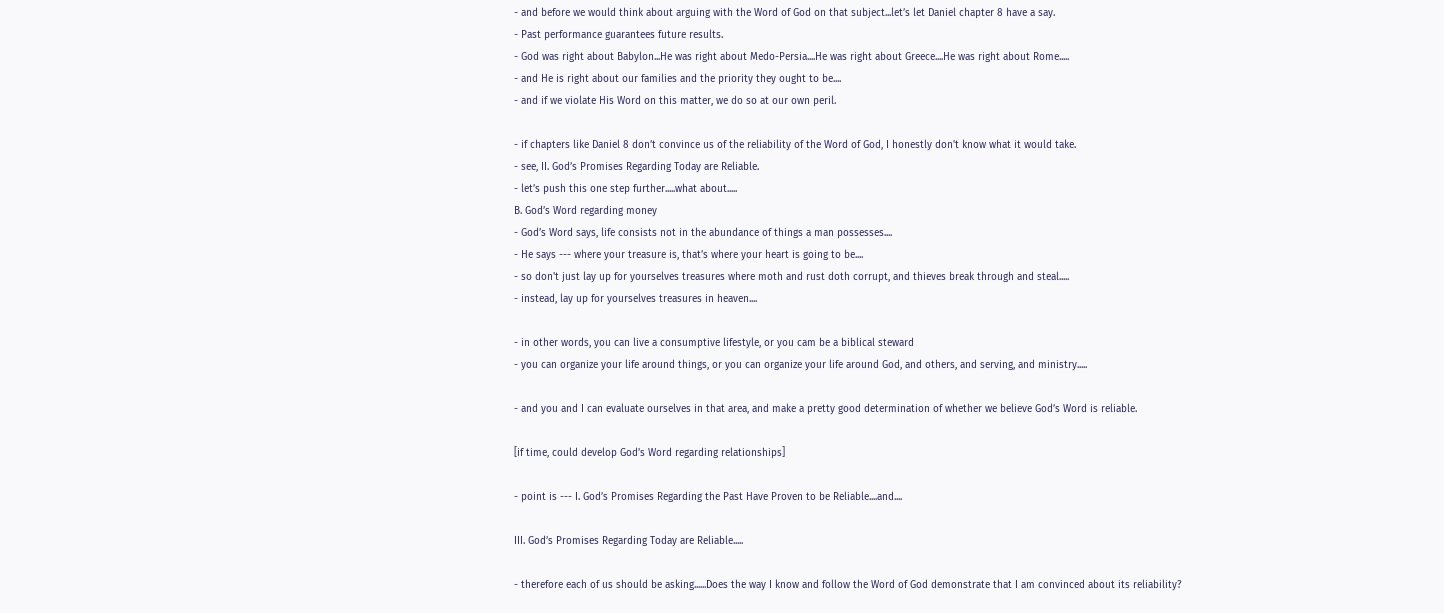- and before we would think about arguing with the Word of God on that subject...let’s let Daniel chapter 8 have a say.
- Past performance guarantees future results.
- God was right about Babylon...He was right about Medo-Persia....He was right about Greece....He was right about Rome.....
- and He is right about our families and the priority they ought to be....
- and if we violate His Word on this matter, we do so at our own peril.

- if chapters like Daniel 8 don’t convince us of the reliability of the Word of God, I honestly don't know what it would take.
- see, II. God’s Promises Regarding Today are Reliable.
- let’s push this one step further.....what about.....
B. God’s Word regarding money
- God’s Word says, life consists not in the abundance of things a man possesses....
- He says --- where your treasure is, that’s where your heart is going to be....
- so don't just lay up for yourselves treasures where moth and rust doth corrupt, and thieves break through and steal.....
- instead, lay up for yourselves treasures in heaven....

- in other words, you can live a consumptive lifestyle, or you cam be a biblical steward
- you can organize your life around things, or you can organize your life around God, and others, and serving, and ministry.....

- and you and I can evaluate ourselves in that area, and make a pretty good determination of whether we believe God’s Word is reliable.

[if time, could develop God’s Word regarding relationships]

- point is --- I. God’s Promises Regarding the Past Have Proven to be Reliable....and....

III. God’s Promises Regarding Today are Reliable.....

- therefore each of us should be asking......Does the way I know and follow the Word of God demonstrate that I am convinced about its reliability?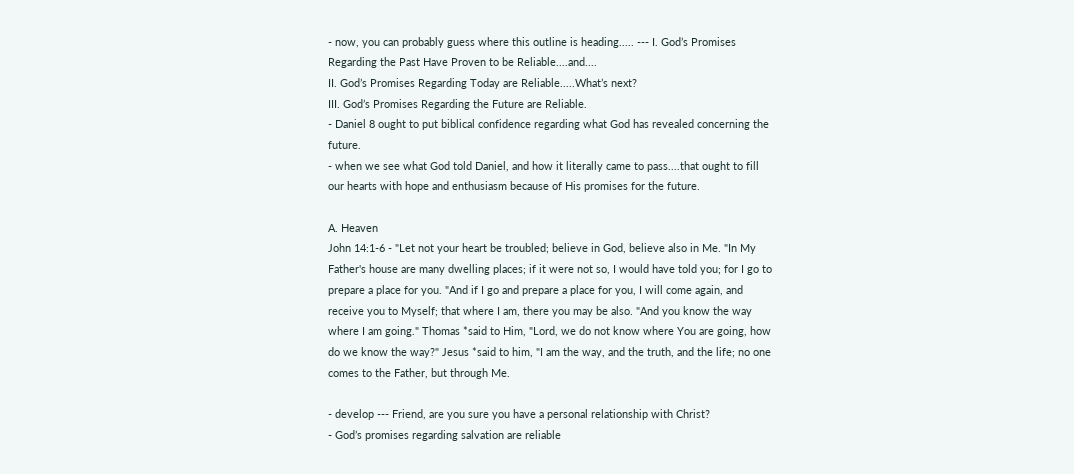- now, you can probably guess where this outline is heading..... --- I. God’s Promises Regarding the Past Have Proven to be Reliable....and....
II. God’s Promises Regarding Today are Reliable.....What’s next?
III. God’s Promises Regarding the Future are Reliable.
- Daniel 8 ought to put biblical confidence regarding what God has revealed concerning the future.
- when we see what God told Daniel, and how it literally came to pass....that ought to fill our hearts with hope and enthusiasm because of His promises for the future.

A. Heaven
John 14:1-6 - "Let not your heart be troubled; believe in God, believe also in Me. "In My Father's house are many dwelling places; if it were not so, I would have told you; for I go to prepare a place for you. "And if I go and prepare a place for you, I will come again, and receive you to Myself; that where I am, there you may be also. "And you know the way where I am going." Thomas *said to Him, "Lord, we do not know where You are going, how do we know the way?" Jesus *said to him, "I am the way, and the truth, and the life; no one comes to the Father, but through Me.

- develop --- Friend, are you sure you have a personal relationship with Christ?
- God’s promises regarding salvation are reliable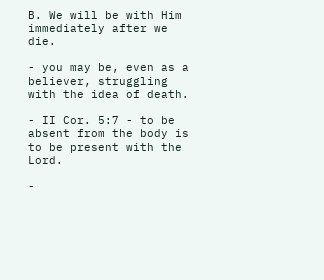B. We will be with Him immediately after we die.

- you may be, even as a believer, struggling with the idea of death.

- II Cor. 5:7 - to be absent from the body is to be present with the Lord.

-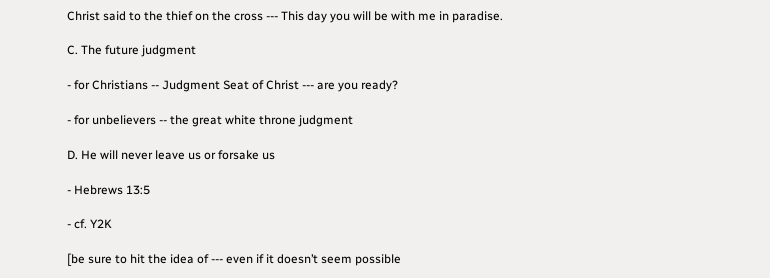Christ said to the thief on the cross --- This day you will be with me in paradise.

C. The future judgment

- for Christians -- Judgment Seat of Christ --- are you ready?

- for unbelievers -- the great white throne judgment

D. He will never leave us or forsake us

- Hebrews 13:5

- cf. Y2K

[be sure to hit the idea of --- even if it doesn’t seem possible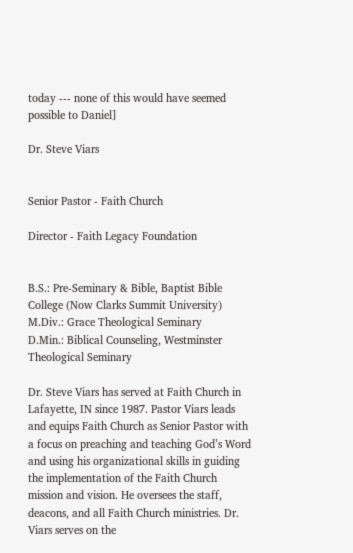today --- none of this would have seemed possible to Daniel]

Dr. Steve Viars


Senior Pastor - Faith Church

Director - Faith Legacy Foundation


B.S.: Pre-Seminary & Bible, Baptist Bible College (Now Clarks Summit University)
M.Div.: Grace Theological Seminary
D.Min.: Biblical Counseling, Westminster Theological Seminary

Dr. Steve Viars has served at Faith Church in Lafayette, IN since 1987. Pastor Viars leads and equips Faith Church as Senior Pastor with a focus on preaching and teaching God’s Word and using his organizational skills in guiding the implementation of the Faith Church mission and vision. He oversees the staff, deacons, and all Faith Church ministries. Dr. Viars serves on the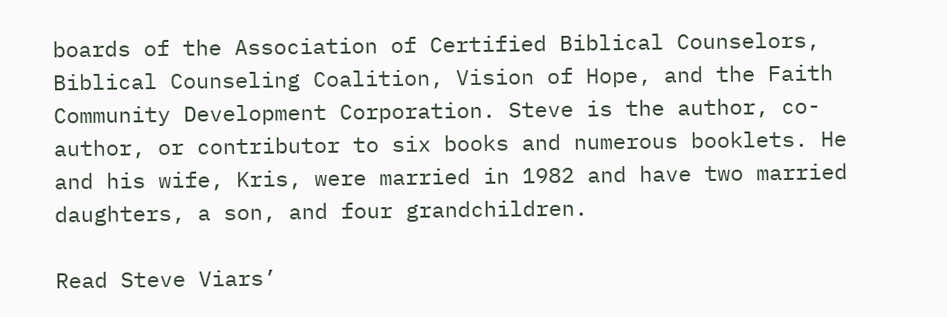boards of the Association of Certified Biblical Counselors, Biblical Counseling Coalition, Vision of Hope, and the Faith Community Development Corporation. Steve is the author, co-author, or contributor to six books and numerous booklets. He and his wife, Kris, were married in 1982 and have two married daughters, a son, and four grandchildren.

Read Steve Viars’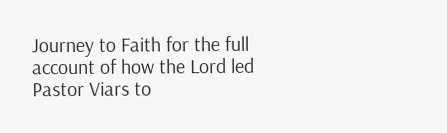Journey to Faith for the full account of how the Lord led Pastor Viars to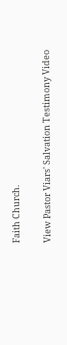Faith Church.

View Pastor Viars' Salvation Testimony Video